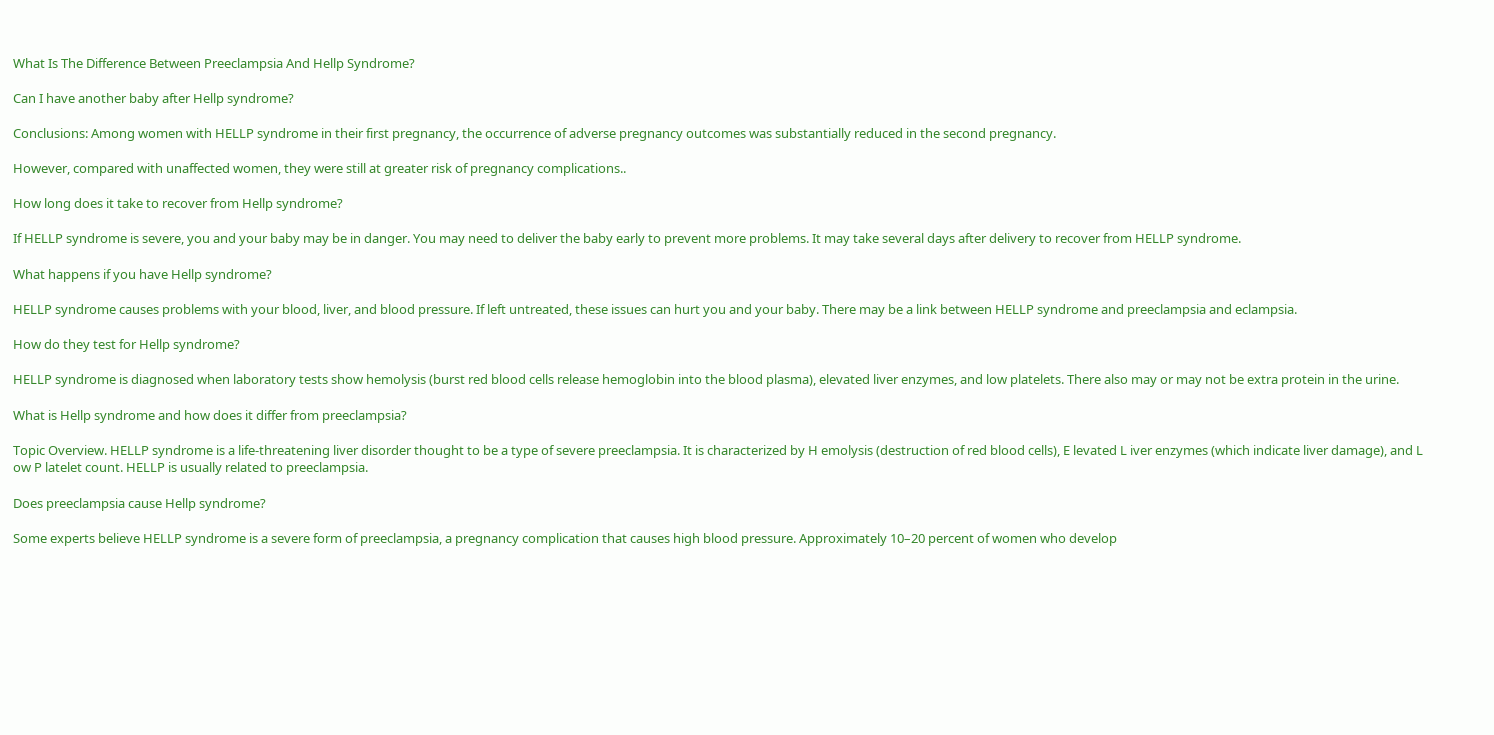What Is The Difference Between Preeclampsia And Hellp Syndrome?

Can I have another baby after Hellp syndrome?

Conclusions: Among women with HELLP syndrome in their first pregnancy, the occurrence of adverse pregnancy outcomes was substantially reduced in the second pregnancy.

However, compared with unaffected women, they were still at greater risk of pregnancy complications..

How long does it take to recover from Hellp syndrome?

If HELLP syndrome is severe, you and your baby may be in danger. You may need to deliver the baby early to prevent more problems. It may take several days after delivery to recover from HELLP syndrome.

What happens if you have Hellp syndrome?

HELLP syndrome causes problems with your blood, liver, and blood pressure. If left untreated, these issues can hurt you and your baby. There may be a link between HELLP syndrome and preeclampsia and eclampsia.

How do they test for Hellp syndrome?

HELLP syndrome is diagnosed when laboratory tests show hemolysis (burst red blood cells release hemoglobin into the blood plasma), elevated liver enzymes, and low platelets. There also may or may not be extra protein in the urine.

What is Hellp syndrome and how does it differ from preeclampsia?

Topic Overview. HELLP syndrome is a life-threatening liver disorder thought to be a type of severe preeclampsia. It is characterized by H emolysis (destruction of red blood cells), E levated L iver enzymes (which indicate liver damage), and L ow P latelet count. HELLP is usually related to preeclampsia.

Does preeclampsia cause Hellp syndrome?

Some experts believe HELLP syndrome is a severe form of preeclampsia, a pregnancy complication that causes high blood pressure. Approximately 10–20 percent of women who develop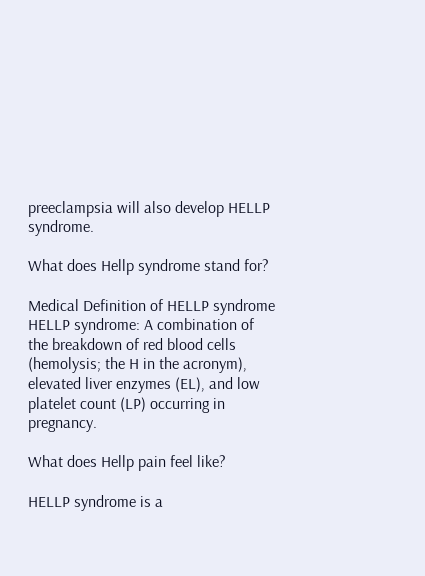preeclampsia will also develop HELLP syndrome.

What does Hellp syndrome stand for?

Medical Definition of HELLP syndrome HELLP syndrome: A combination of the breakdown of red blood cells (hemolysis; the H in the acronym), elevated liver enzymes (EL), and low platelet count (LP) occurring in pregnancy.

What does Hellp pain feel like?

HELLP syndrome is a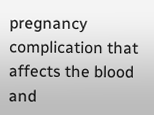pregnancy complication that affects the blood and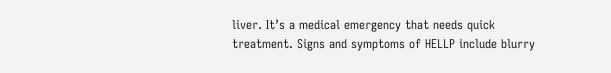liver. It’s a medical emergency that needs quick treatment. Signs and symptoms of HELLP include blurry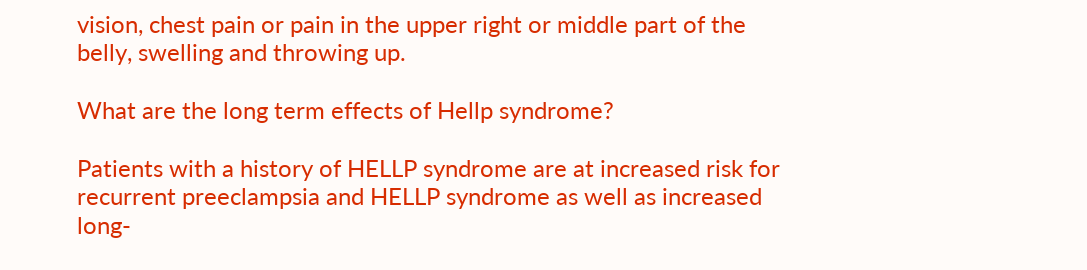vision, chest pain or pain in the upper right or middle part of the belly, swelling and throwing up.

What are the long term effects of Hellp syndrome?

Patients with a history of HELLP syndrome are at increased risk for recurrent preeclampsia and HELLP syndrome as well as increased long-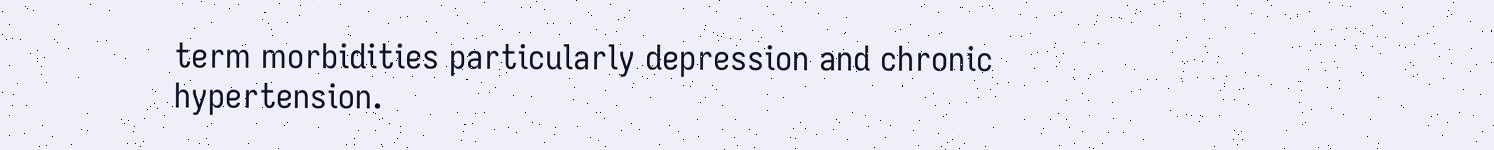term morbidities particularly depression and chronic hypertension.